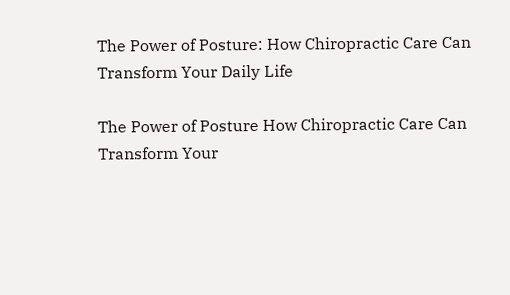The Power of Posture: How Chiropractic Care Can Transform Your Daily Life

The Power of Posture How Chiropractic Care Can Transform Your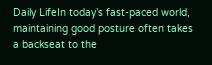Daily LifeIn today’s fast-paced world, maintaining good posture often takes a backseat to the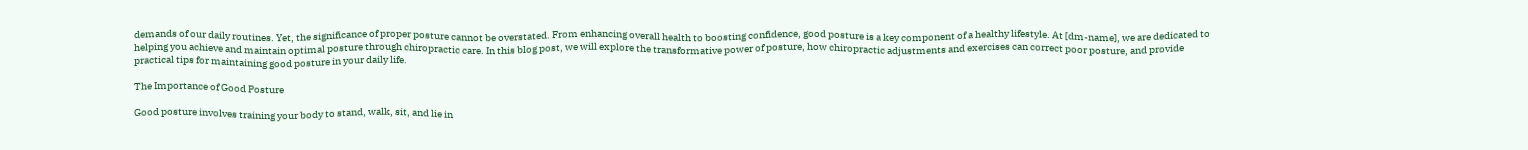demands of our daily routines. Yet, the significance of proper posture cannot be overstated. From enhancing overall health to boosting confidence, good posture is a key component of a healthy lifestyle. At [dm-name], we are dedicated to helping you achieve and maintain optimal posture through chiropractic care. In this blog post, we will explore the transformative power of posture, how chiropractic adjustments and exercises can correct poor posture, and provide practical tips for maintaining good posture in your daily life.

The Importance of Good Posture

Good posture involves training your body to stand, walk, sit, and lie in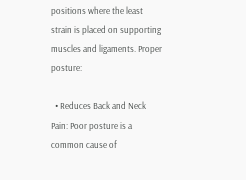positions where the least strain is placed on supporting muscles and ligaments. Proper posture:

  • Reduces Back and Neck Pain: Poor posture is a common cause of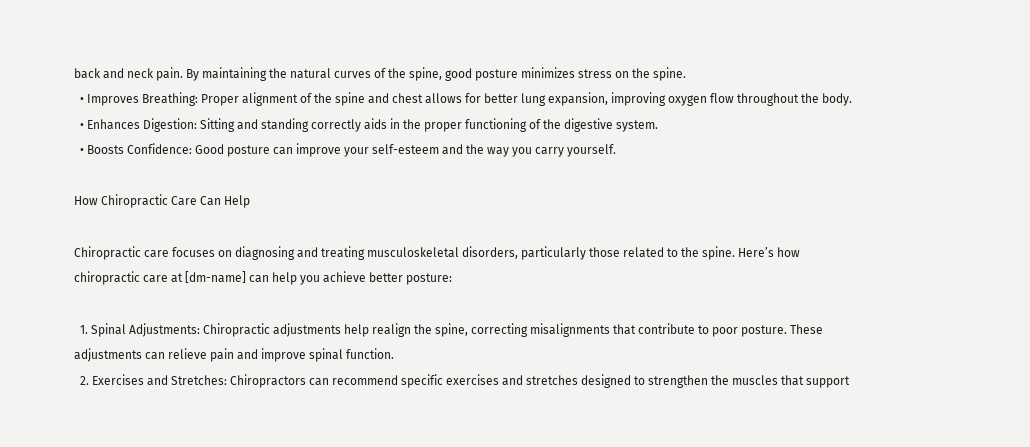back and neck pain. By maintaining the natural curves of the spine, good posture minimizes stress on the spine.
  • Improves Breathing: Proper alignment of the spine and chest allows for better lung expansion, improving oxygen flow throughout the body.
  • Enhances Digestion: Sitting and standing correctly aids in the proper functioning of the digestive system.
  • Boosts Confidence: Good posture can improve your self-esteem and the way you carry yourself.

How Chiropractic Care Can Help

Chiropractic care focuses on diagnosing and treating musculoskeletal disorders, particularly those related to the spine. Here’s how chiropractic care at [dm-name] can help you achieve better posture:

  1. Spinal Adjustments: Chiropractic adjustments help realign the spine, correcting misalignments that contribute to poor posture. These adjustments can relieve pain and improve spinal function.
  2. Exercises and Stretches: Chiropractors can recommend specific exercises and stretches designed to strengthen the muscles that support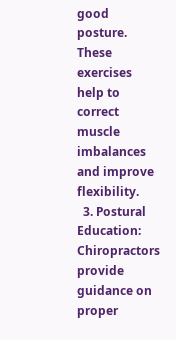good posture. These exercises help to correct muscle imbalances and improve flexibility.
  3. Postural Education: Chiropractors provide guidance on proper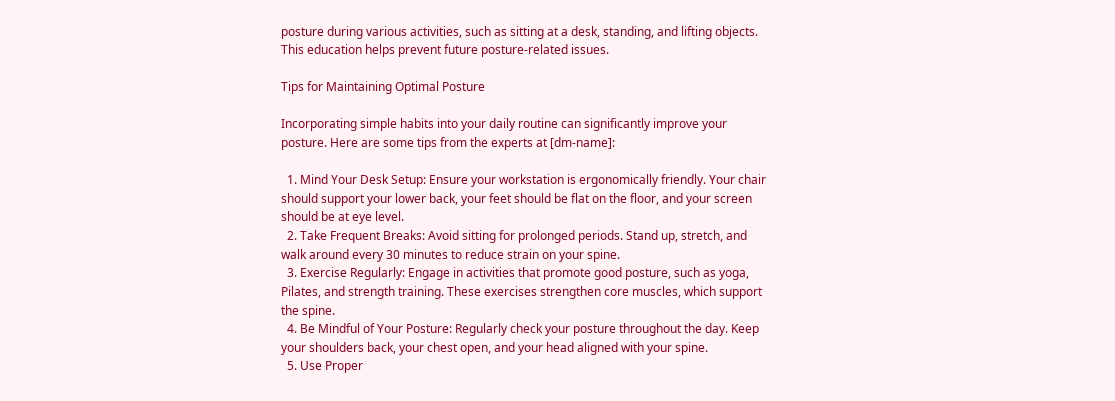posture during various activities, such as sitting at a desk, standing, and lifting objects. This education helps prevent future posture-related issues.

Tips for Maintaining Optimal Posture

Incorporating simple habits into your daily routine can significantly improve your posture. Here are some tips from the experts at [dm-name]:

  1. Mind Your Desk Setup: Ensure your workstation is ergonomically friendly. Your chair should support your lower back, your feet should be flat on the floor, and your screen should be at eye level.
  2. Take Frequent Breaks: Avoid sitting for prolonged periods. Stand up, stretch, and walk around every 30 minutes to reduce strain on your spine.
  3. Exercise Regularly: Engage in activities that promote good posture, such as yoga, Pilates, and strength training. These exercises strengthen core muscles, which support the spine.
  4. Be Mindful of Your Posture: Regularly check your posture throughout the day. Keep your shoulders back, your chest open, and your head aligned with your spine.
  5. Use Proper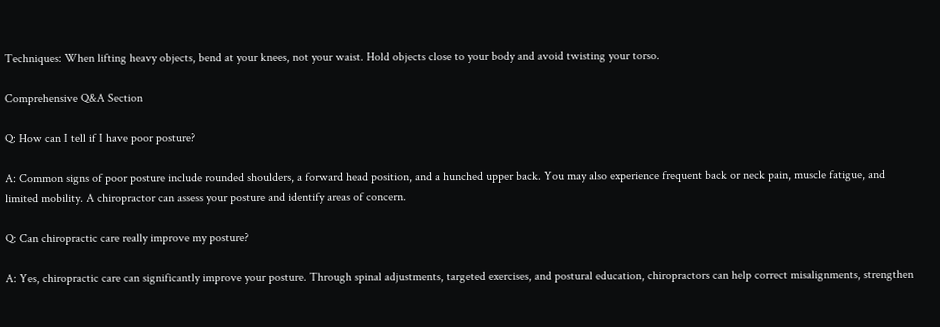Techniques: When lifting heavy objects, bend at your knees, not your waist. Hold objects close to your body and avoid twisting your torso.

Comprehensive Q&A Section

Q: How can I tell if I have poor posture?

A: Common signs of poor posture include rounded shoulders, a forward head position, and a hunched upper back. You may also experience frequent back or neck pain, muscle fatigue, and limited mobility. A chiropractor can assess your posture and identify areas of concern.

Q: Can chiropractic care really improve my posture?

A: Yes, chiropractic care can significantly improve your posture. Through spinal adjustments, targeted exercises, and postural education, chiropractors can help correct misalignments, strengthen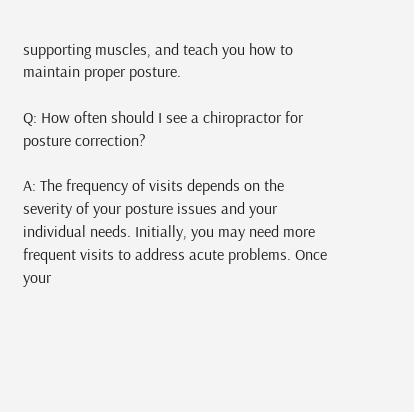supporting muscles, and teach you how to maintain proper posture.

Q: How often should I see a chiropractor for posture correction?

A: The frequency of visits depends on the severity of your posture issues and your individual needs. Initially, you may need more frequent visits to address acute problems. Once your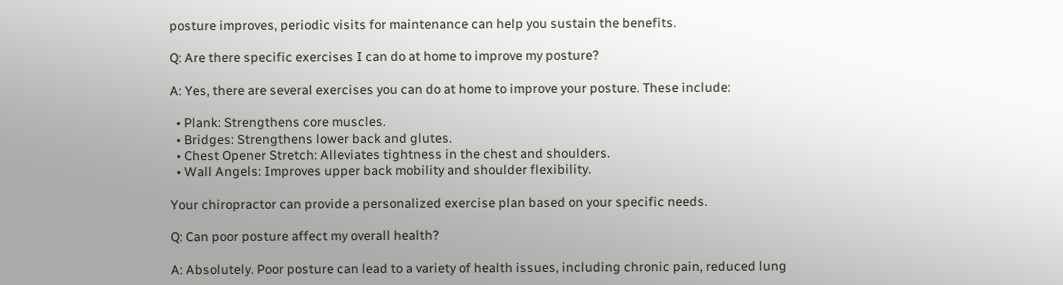posture improves, periodic visits for maintenance can help you sustain the benefits.

Q: Are there specific exercises I can do at home to improve my posture?

A: Yes, there are several exercises you can do at home to improve your posture. These include:

  • Plank: Strengthens core muscles.
  • Bridges: Strengthens lower back and glutes.
  • Chest Opener Stretch: Alleviates tightness in the chest and shoulders.
  • Wall Angels: Improves upper back mobility and shoulder flexibility.

Your chiropractor can provide a personalized exercise plan based on your specific needs.

Q: Can poor posture affect my overall health?

A: Absolutely. Poor posture can lead to a variety of health issues, including chronic pain, reduced lung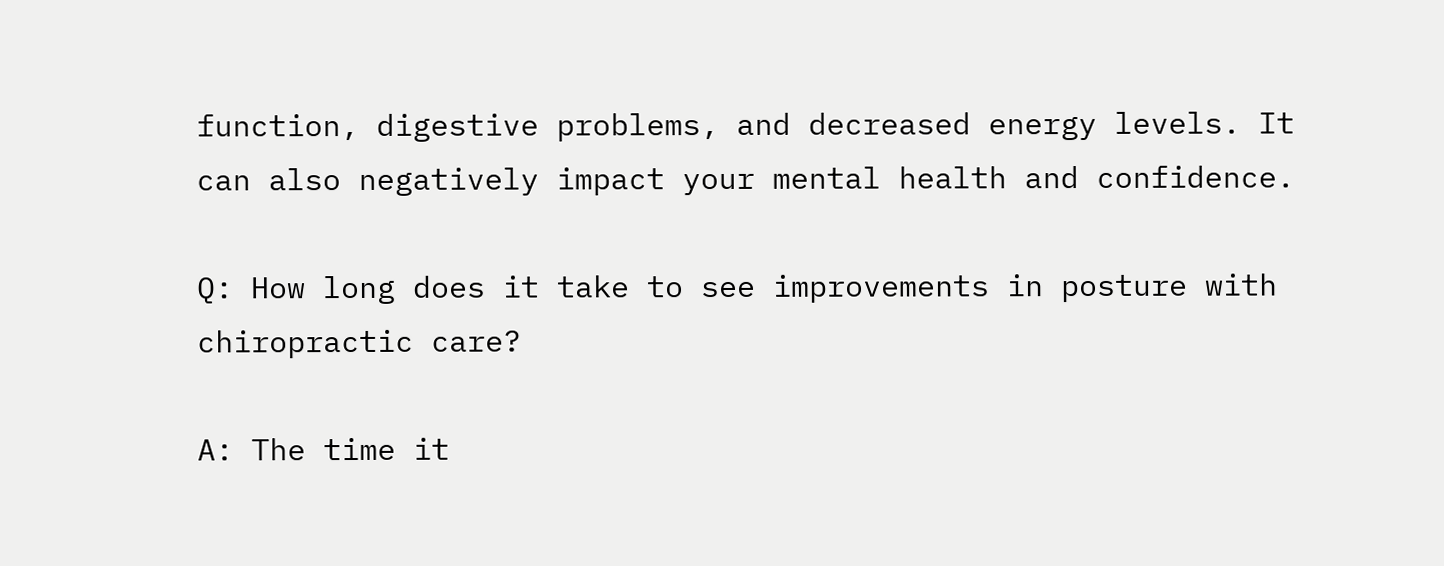function, digestive problems, and decreased energy levels. It can also negatively impact your mental health and confidence.

Q: How long does it take to see improvements in posture with chiropractic care?

A: The time it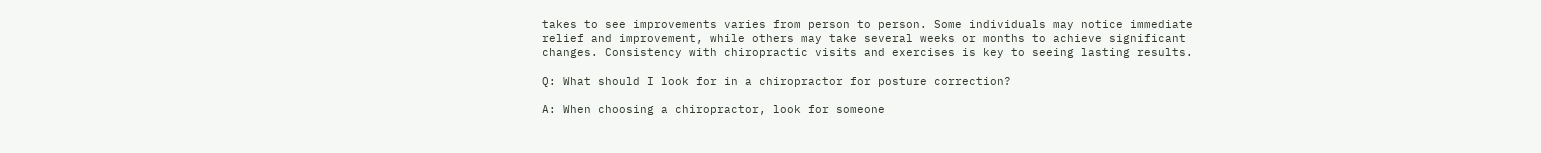takes to see improvements varies from person to person. Some individuals may notice immediate relief and improvement, while others may take several weeks or months to achieve significant changes. Consistency with chiropractic visits and exercises is key to seeing lasting results.

Q: What should I look for in a chiropractor for posture correction?

A: When choosing a chiropractor, look for someone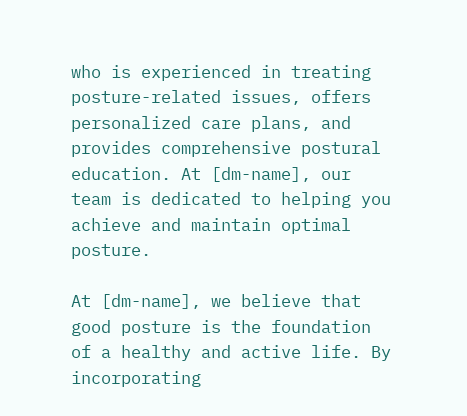who is experienced in treating posture-related issues, offers personalized care plans, and provides comprehensive postural education. At [dm-name], our team is dedicated to helping you achieve and maintain optimal posture.

At [dm-name], we believe that good posture is the foundation of a healthy and active life. By incorporating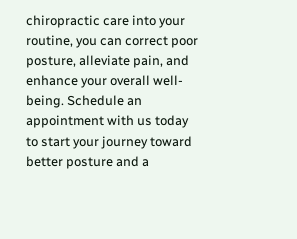chiropractic care into your routine, you can correct poor posture, alleviate pain, and enhance your overall well-being. Schedule an appointment with us today to start your journey toward better posture and a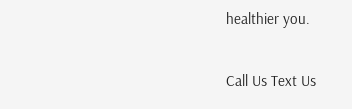healthier you.

Call Us Text Us